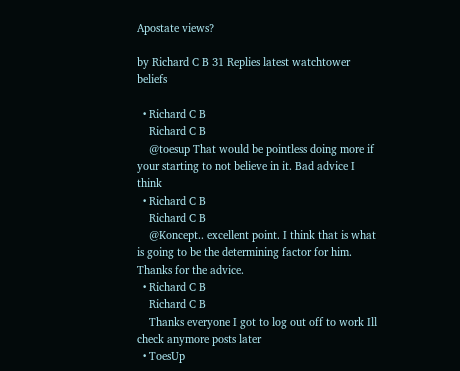Apostate views?

by Richard C B 31 Replies latest watchtower beliefs

  • Richard C B
    Richard C B
    @toesup That would be pointless doing more if your starting to not believe in it. Bad advice I think
  • Richard C B
    Richard C B
    @Koncept.. excellent point. I think that is what is going to be the determining factor for him. Thanks for the advice.
  • Richard C B
    Richard C B
    Thanks everyone I got to log out off to work Ill check anymore posts later
  • ToesUp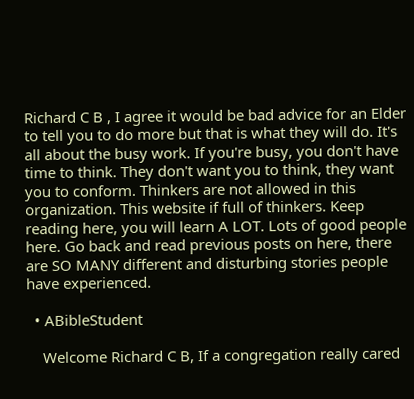Richard C B , I agree it would be bad advice for an Elder to tell you to do more but that is what they will do. It's all about the busy work. If you're busy, you don't have time to think. They don't want you to think, they want you to conform. Thinkers are not allowed in this organization. This website if full of thinkers. Keep reading here, you will learn A LOT. Lots of good people here. Go back and read previous posts on here, there are SO MANY different and disturbing stories people have experienced.

  • ABibleStudent

    Welcome Richard C B, If a congregation really cared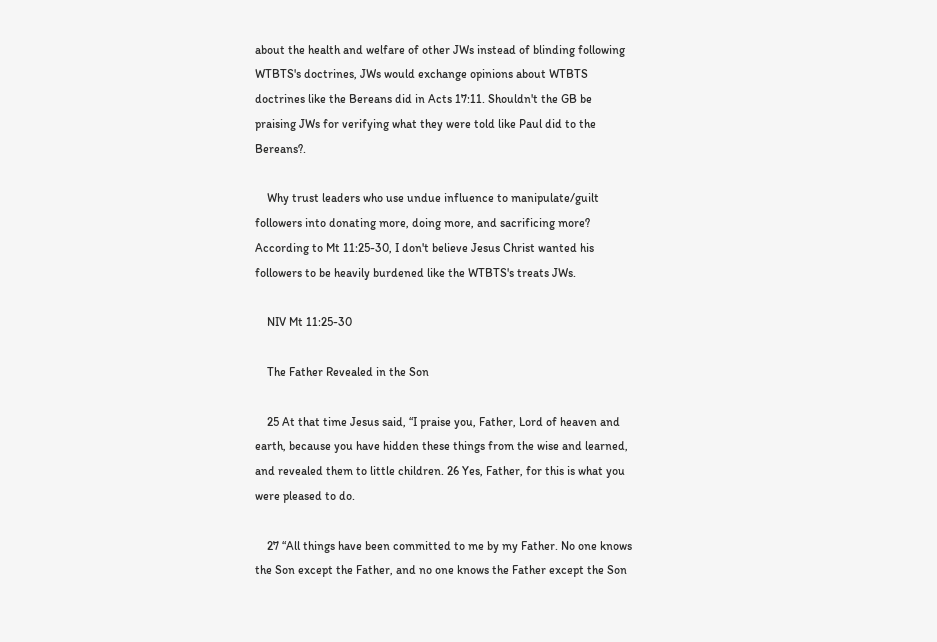about the health and welfare of other JWs instead of blinding following WTBTS's doctrines, JWs would exchange opinions about WTBTS doctrines like the Bereans did in Acts 17:11. Shouldn't the GB be praising JWs for verifying what they were told like Paul did to the Bereans?.

    Why trust leaders who use undue influence to manipulate/guilt followers into donating more, doing more, and sacrificing more? According to Mt 11:25-30, I don't believe Jesus Christ wanted his followers to be heavily burdened like the WTBTS's treats JWs.

    NIV Mt 11:25-30

    The Father Revealed in the Son

    25 At that time Jesus said, “I praise you, Father, Lord of heaven and earth, because you have hidden these things from the wise and learned, and revealed them to little children. 26 Yes, Father, for this is what you were pleased to do.

    27 “All things have been committed to me by my Father. No one knows the Son except the Father, and no one knows the Father except the Son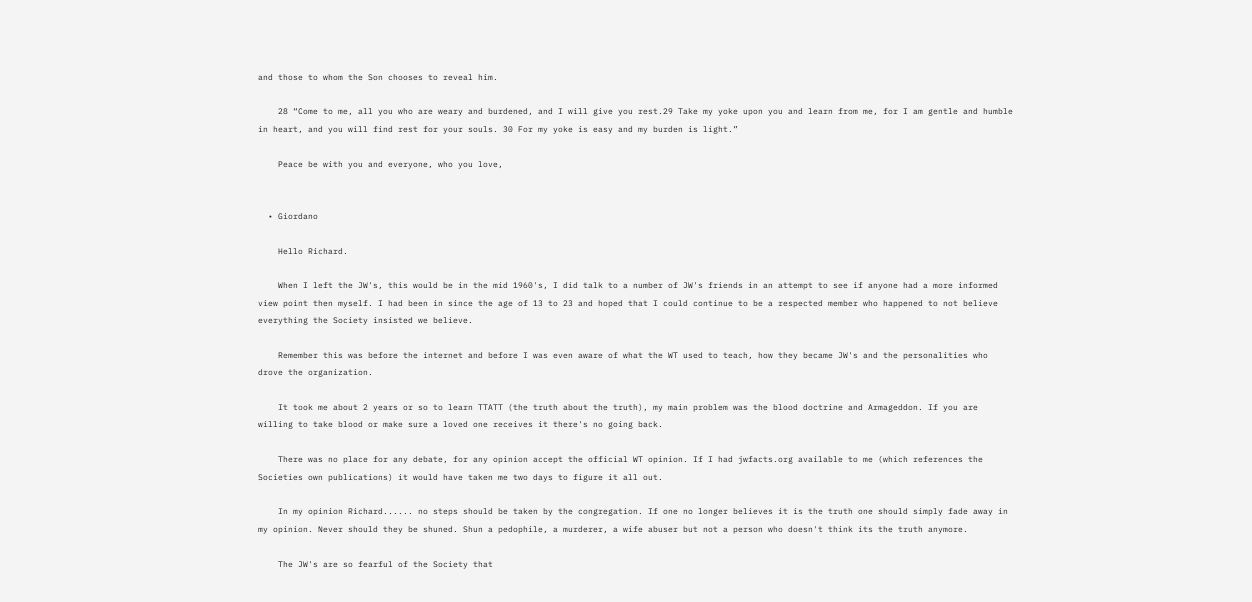and those to whom the Son chooses to reveal him.

    28 “Come to me, all you who are weary and burdened, and I will give you rest.29 Take my yoke upon you and learn from me, for I am gentle and humble in heart, and you will find rest for your souls. 30 For my yoke is easy and my burden is light.”

    Peace be with you and everyone, who you love,


  • Giordano

    Hello Richard.

    When I left the JW's, this would be in the mid 1960's, I did talk to a number of JW's friends in an attempt to see if anyone had a more informed view point then myself. I had been in since the age of 13 to 23 and hoped that I could continue to be a respected member who happened to not believe everything the Society insisted we believe.

    Remember this was before the internet and before I was even aware of what the WT used to teach, how they became JW's and the personalities who drove the organization.

    It took me about 2 years or so to learn TTATT (the truth about the truth), my main problem was the blood doctrine and Armageddon. If you are willing to take blood or make sure a loved one receives it there's no going back.

    There was no place for any debate, for any opinion accept the official WT opinion. If I had jwfacts.org available to me (which references the Societies own publications) it would have taken me two days to figure it all out.

    In my opinion Richard...... no steps should be taken by the congregation. If one no longer believes it is the truth one should simply fade away in my opinion. Never should they be shuned. Shun a pedophile, a murderer, a wife abuser but not a person who doesn't think its the truth anymore.

    The JW's are so fearful of the Society that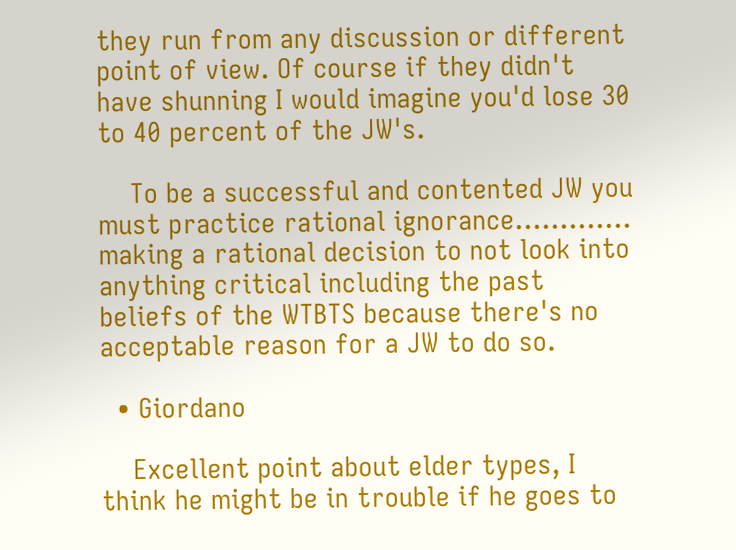they run from any discussion or different point of view. Of course if they didn't have shunning I would imagine you'd lose 30 to 40 percent of the JW's.

    To be a successful and contented JW you must practice rational ignorance............. making a rational decision to not look into anything critical including the past beliefs of the WTBTS because there's no acceptable reason for a JW to do so.

  • Giordano

    Excellent point about elder types, I think he might be in trouble if he goes to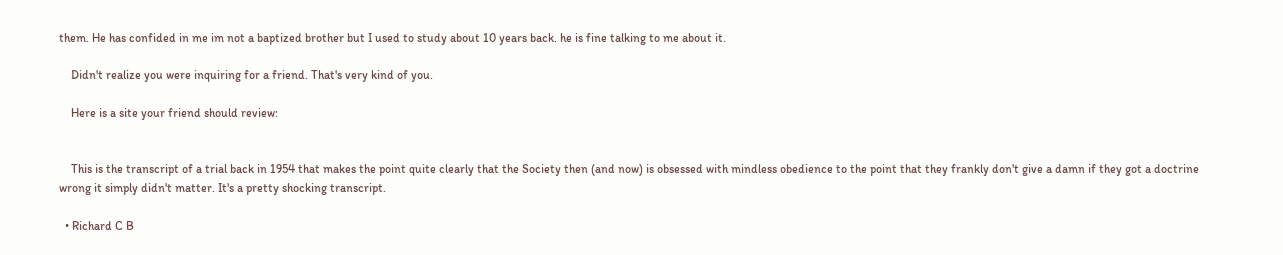them. He has confided in me im not a baptized brother but I used to study about 10 years back. he is fine talking to me about it.

    Didn't realize you were inquiring for a friend. That's very kind of you.

    Here is a site your friend should review:


    This is the transcript of a trial back in 1954 that makes the point quite clearly that the Society then (and now) is obsessed with mindless obedience to the point that they frankly don't give a damn if they got a doctrine wrong it simply didn't matter. It's a pretty shocking transcript.

  • Richard C B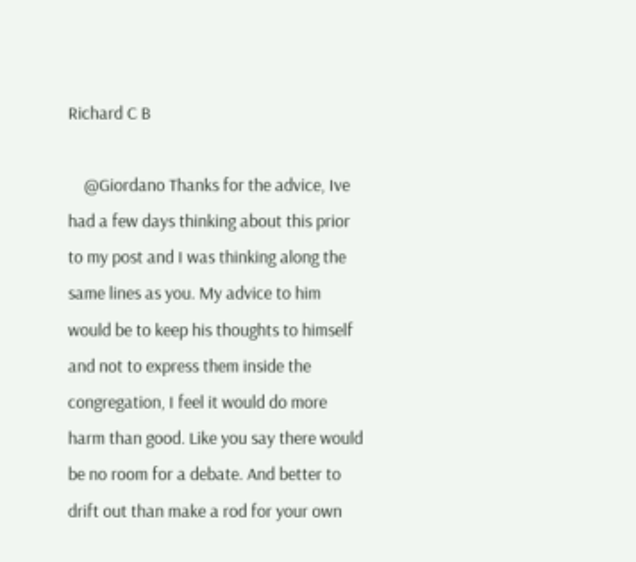Richard C B

    @Giordano Thanks for the advice, Ive had a few days thinking about this prior to my post and I was thinking along the same lines as you. My advice to him would be to keep his thoughts to himself and not to express them inside the congregation, I feel it would do more harm than good. Like you say there would be no room for a debate. And better to drift out than make a rod for your own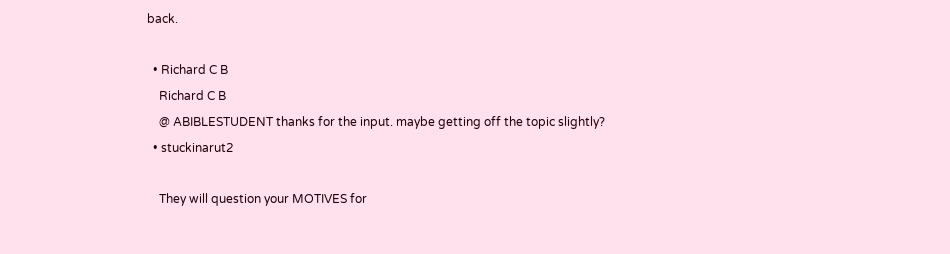back.

  • Richard C B
    Richard C B
    @ ABIBLESTUDENT thanks for the input. maybe getting off the topic slightly?
  • stuckinarut2

    They will question your MOTIVES for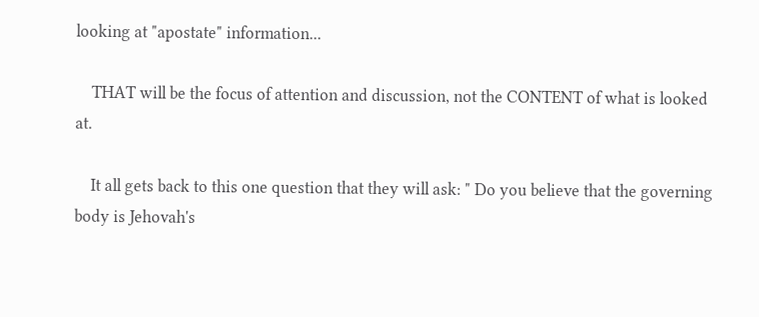looking at "apostate" information...

    THAT will be the focus of attention and discussion, not the CONTENT of what is looked at.

    It all gets back to this one question that they will ask: " Do you believe that the governing body is Jehovah's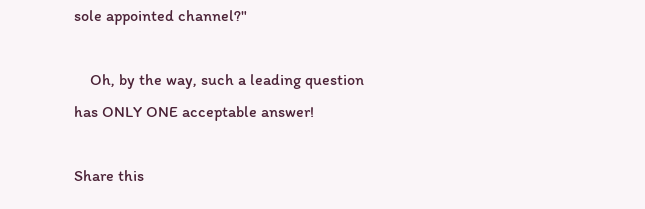sole appointed channel?"

    Oh, by the way, such a leading question has ONLY ONE acceptable answer!

Share this